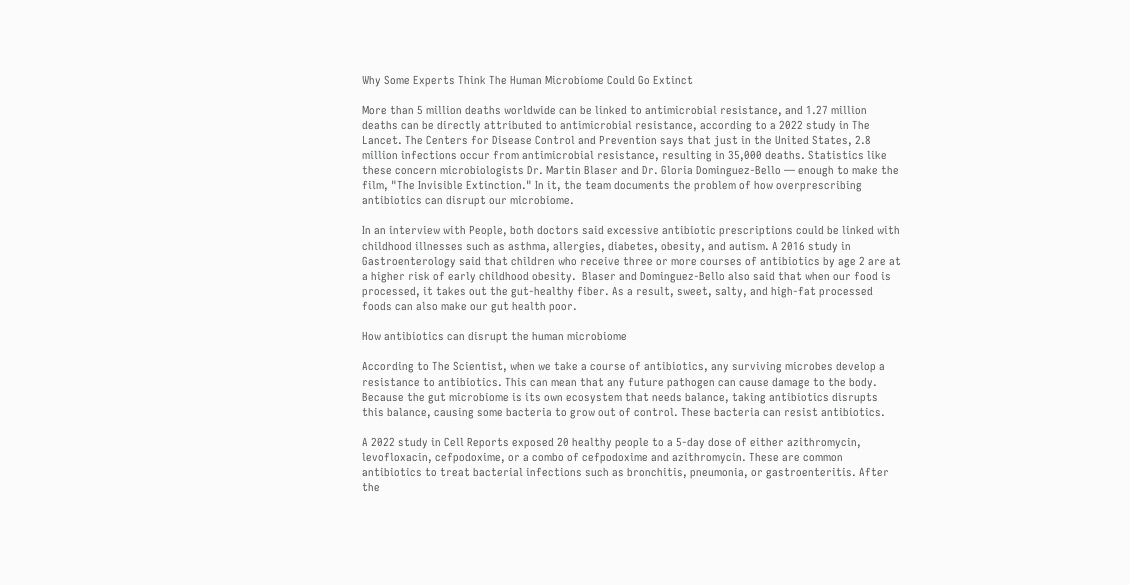Why Some Experts Think The Human Microbiome Could Go Extinct

More than 5 million deaths worldwide can be linked to antimicrobial resistance, and 1.27 million deaths can be directly attributed to antimicrobial resistance, according to a 2022 study in The Lancet. The Centers for Disease Control and Prevention says that just in the United States, 2.8 million infections occur from antimicrobial resistance, resulting in 35,000 deaths. Statistics like these concern microbiologists Dr. Martin Blaser and Dr. Gloria Dominguez-Bello — enough to make the film, "The Invisible Extinction." In it, the team documents the problem of how overprescribing antibiotics can disrupt our microbiome.

In an interview with People, both doctors said excessive antibiotic prescriptions could be linked with childhood illnesses such as asthma, allergies, diabetes, obesity, and autism. A 2016 study in Gastroenterology said that children who receive three or more courses of antibiotics by age 2 are at a higher risk of early childhood obesity.  Blaser and Dominguez-Bello also said that when our food is processed, it takes out the gut-healthy fiber. As a result, sweet, salty, and high-fat processed foods can also make our gut health poor.

How antibiotics can disrupt the human microbiome

According to The Scientist, when we take a course of antibiotics, any surviving microbes develop a resistance to antibiotics. This can mean that any future pathogen can cause damage to the body. Because the gut microbiome is its own ecosystem that needs balance, taking antibiotics disrupts this balance, causing some bacteria to grow out of control. These bacteria can resist antibiotics.

A 2022 study in Cell Reports exposed 20 healthy people to a 5-day dose of either azithromycin, levofloxacin, cefpodoxime, or a combo of cefpodoxime and azithromycin. These are common antibiotics to treat bacterial infections such as bronchitis, pneumonia, or gastroenteritis. After the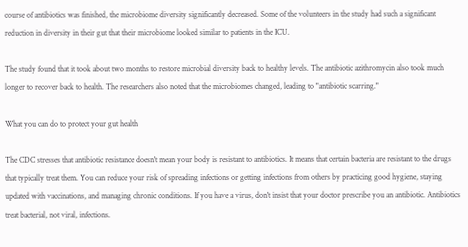course of antibiotics was finished, the microbiome diversity significantly decreased. Some of the volunteers in the study had such a significant reduction in diversity in their gut that their microbiome looked similar to patients in the ICU.

The study found that it took about two months to restore microbial diversity back to healthy levels. The antibiotic azithromycin also took much longer to recover back to health. The researchers also noted that the microbiomes changed, leading to "antibiotic scarring."

What you can do to protect your gut health

The CDC stresses that antibiotic resistance doesn't mean your body is resistant to antibiotics. It means that certain bacteria are resistant to the drugs that typically treat them. You can reduce your risk of spreading infections or getting infections from others by practicing good hygiene, staying updated with vaccinations, and managing chronic conditions. If you have a virus, don't insist that your doctor prescribe you an antibiotic. Antibiotics treat bacterial, not viral, infections.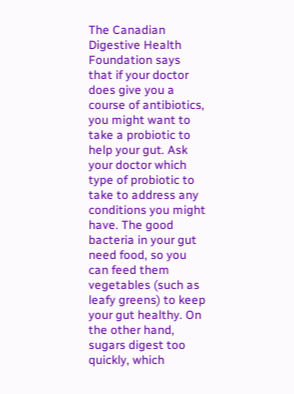The Canadian Digestive Health Foundation says that if your doctor does give you a course of antibiotics, you might want to take a probiotic to help your gut. Ask your doctor which type of probiotic to take to address any conditions you might have. The good bacteria in your gut need food, so you can feed them vegetables (such as leafy greens) to keep your gut healthy. On the other hand, sugars digest too quickly, which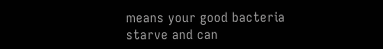means your good bacteria starve and can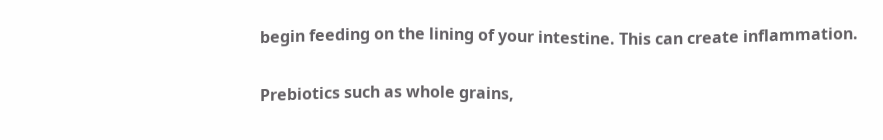begin feeding on the lining of your intestine. This can create inflammation.

Prebiotics such as whole grains,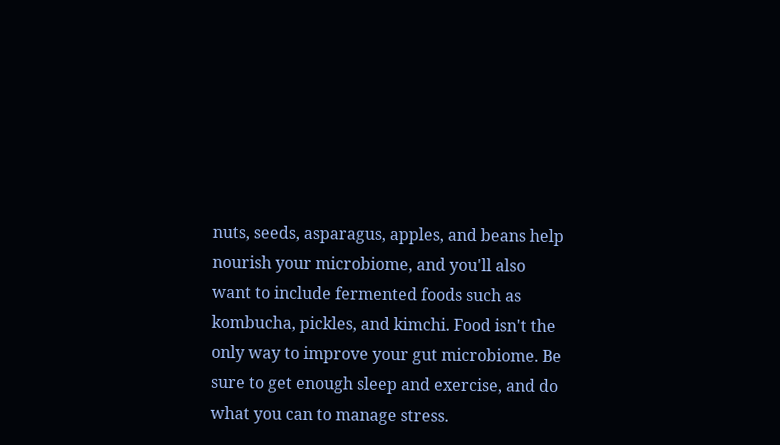nuts, seeds, asparagus, apples, and beans help nourish your microbiome, and you'll also want to include fermented foods such as kombucha, pickles, and kimchi. Food isn't the only way to improve your gut microbiome. Be sure to get enough sleep and exercise, and do what you can to manage stress.